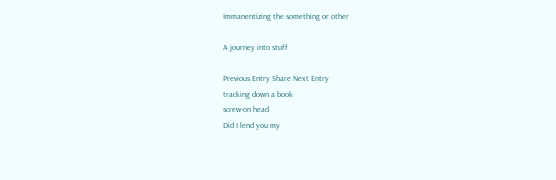Immanentizing the something or other

A journey into stuff

Previous Entry Share Next Entry
tracking down a book
screw-on head
Did I lend you my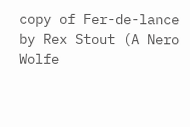copy of Fer-de-lance by Rex Stout (A Nero Wolfe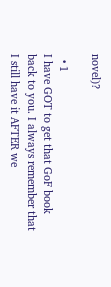novel)?

  • 1
I have GOT to get that GoF book back to you. I always remember that I still have it AFTER we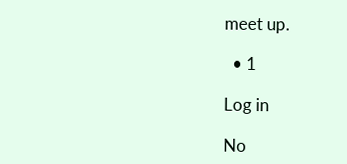meet up.

  • 1

Log in

No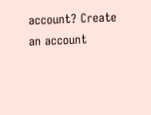account? Create an account